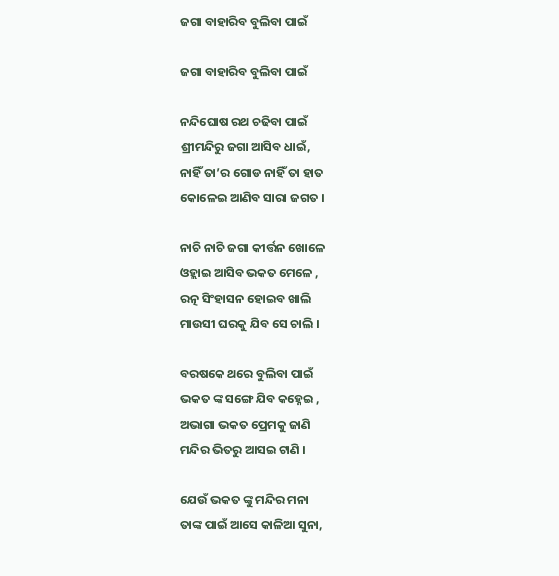ଜଗା ବାହାରିବ ବୁଲିବା ପାଇଁ

ଜଗା ବାହାରିବ ବୁଲିବା ପାଇଁ

ନନ୍ଦିଘୋଷ ରଥ ଚଢିବା ପାଇଁ
ଶ୍ରୀମନ୍ଦିରୁ ଜଗା ଆସିବ ଧାଇଁ,
ନାହିଁ ତା’ର ଗୋଡ ନାହିଁ ତା ହାତ
କୋଳେଇ ଆଣିବ ସାରା ଜଗତ ।

ନାଚି ନାଚି ଜଗା କୀର୍ତ୍ତନ ଖୋଳେ
ଓହ୍ଲାଇ ଆସିବ ଭକତ ମେଳେ ,
ରତ୍ନ ସିଂହାସନ ହୋଇବ ଖାଲି
ମାଉସୀ ଘରକୁ ଯିବ ସେ ଚାଲି ।

ବରଷକେ ଥରେ ବୁଲିବା ପାଇଁ
ଭକତ ଙ୍କ ସଙ୍ଗେ ଯିବ କହ୍ନେଇ ,
ଅଭାଗା ଭକତ ପ୍ରେମକୁ ଜାଣି
ମନ୍ଦିର ଭିତରୁ ଆସଇ ଟାଣି ।

ଯେଉଁ ଭକତ ଙ୍କୁ ମନ୍ଦିର ମନା
ତାଙ୍କ ପାଇଁ ଆସେ କାଳିଆ ସୁନା,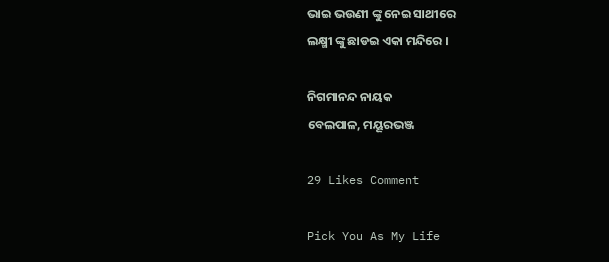ଭାଇ ଭଉଣୀ ଙ୍କୁ ନେଇ ସାଥୀରେ
ଲକ୍ଷ୍ମୀ ଙ୍କୁ ଛାଡଇ ଏକା ମନ୍ଦିରେ ।

ନିଗମାନନ୍ଦ ନାୟକ
ବେଲପାଳ, ମୟୂରଭଞ୍ଜ

29 Likes Comment

Pick You As My Life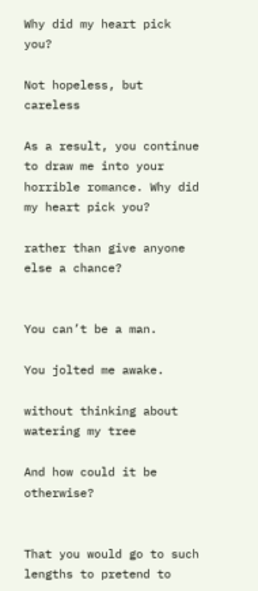Why did my heart pick you?

Not hopeless, but careless

As a result, you continue to draw me into your horrible romance. Why did my heart pick you?

rather than give anyone else a chance?


You can’t be a man.

You jolted me awake.

without thinking about watering my tree

And how could it be otherwise?


That you would go to such lengths to pretend to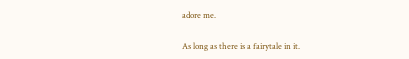adore me.

As long as there is a fairytale in it.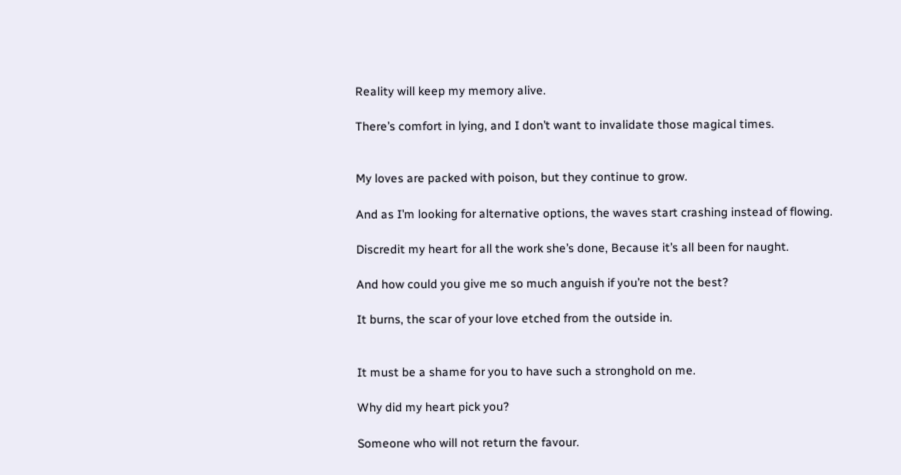Reality will keep my memory alive.

There’s comfort in lying, and I don’t want to invalidate those magical times.


My loves are packed with poison, but they continue to grow.

And as I’m looking for alternative options, the waves start crashing instead of flowing.

Discredit my heart for all the work she’s done, Because it’s all been for naught.

And how could you give me so much anguish if you’re not the best?

It burns, the scar of your love etched from the outside in.


It must be a shame for you to have such a stronghold on me.

Why did my heart pick you?

Someone who will not return the favour.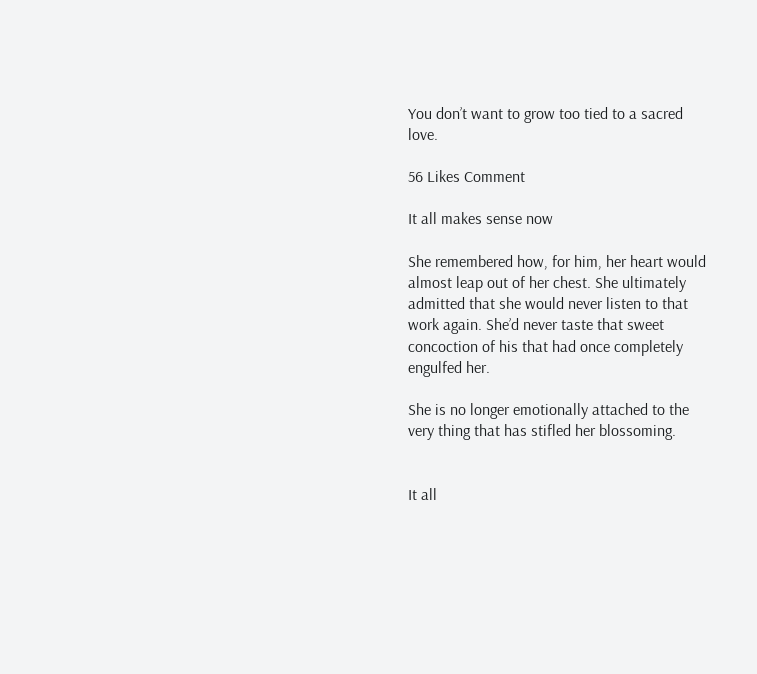You don’t want to grow too tied to a sacred love.

56 Likes Comment

It all makes sense now

She remembered how, for him, her heart would almost leap out of her chest. She ultimately admitted that she would never listen to that work again. She’d never taste that sweet concoction of his that had once completely engulfed her.

She is no longer emotionally attached to the very thing that has stifled her blossoming.


It all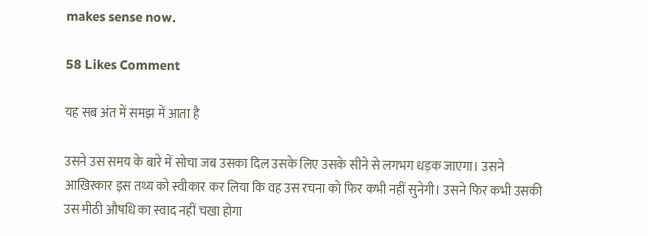makes sense now.

58 Likes Comment

यह सब अंत में समझ में आता है

उसने उस समय के बारे में सोचा जब उसका दिल उसके लिए उसके सीने से लगभग धड़क जाएगा। उसने आखिरकार इस तथ्य को स्वीकार कर लिया कि वह उस रचना को फिर कभी नहीं सुनेगी। उसने फिर कभी उसकी उस मीठी औषधि का स्वाद नहीं चखा होगा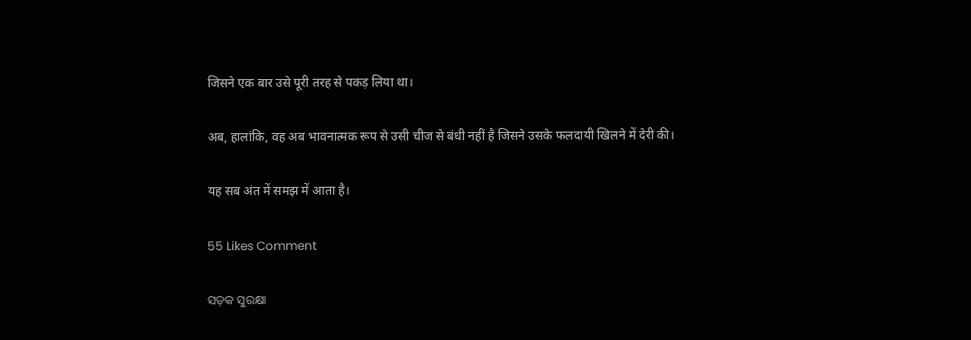जिसने एक बार उसे पूरी तरह से पकड़ लिया था।

अब, हालांकि, वह अब भावनात्मक रूप से उसी चीज से बंधी नहीं है जिसने उसके फलदायी खिलने में देरी की।

यह सब अंत में समझ में आता है।

55 Likes Comment

ସଡ଼କ ସୁରକ୍ଷା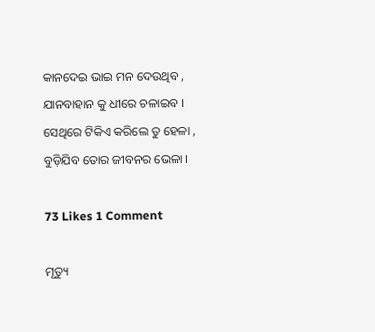କାନଦେଇ ଭାଇ ମନ ଦେଉଥିବ ,
ଯାନବାହାନ କୁ ଧୀରେ ଚଳାଇବ ।
ସେଥିରେ ଟିକିଏ କରିଲେ ତୁ ହେଳା ,
ବୁଡ଼ିଯିବ ତୋର ଜୀବନର ଭେଳା ।

73 Likes 1 Comment

ମୃତ୍ୟୁ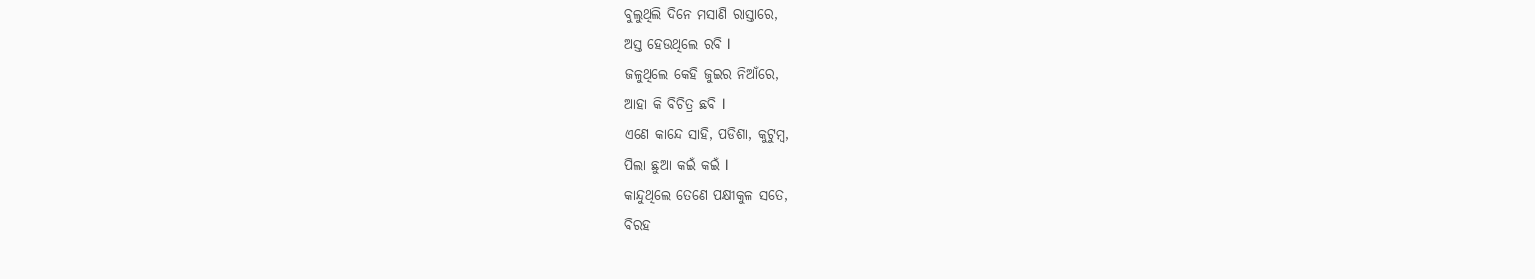ବୁଲୁଥିଲି ଦିନେ ମସାଣି ରାସ୍ତାରେ,
ଅସ୍ତ ହେଉଥିଲେ ରବି l
ଜଳୁଥିଲେ କେହି ଜୁଇର ନିଆଁରେ,
ଆହା କି ବିଚିତ୍ର ଛବି l
ଏଣେ କାନ୍ଦେ ସାହି, ପଡିଶା, କୁଟୁମ୍ବ,
ପିଲା ଛୁଆ କଇଁ କଇଁ l
କାନ୍ଦୁଥିଲେ ତେଣେ ପକ୍ଷୀକୁଳ ସତେ,
ବିରହ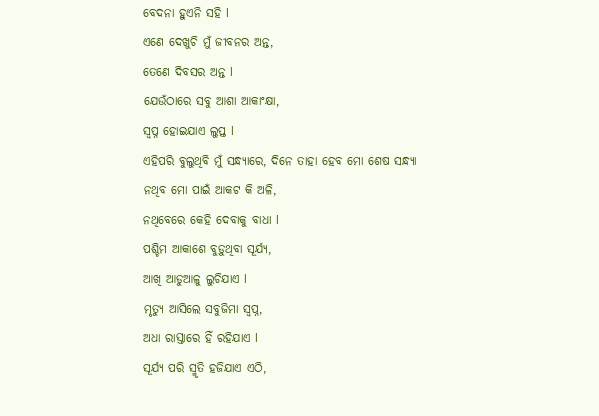ବେଦନା ହୁଏନି ସହି l
ଏଣେ ଦେଖୁଚି ମୁଁ ଜୀବନର ଅନ୍ତ,
ତେଣେ ଦିବସର ଅନ୍ତ l
ଯେଉଁଠାରେ ସବୁ ଆଶା ଆକାଂକ୍ଷା,
ସ୍ବପ୍ନ ହୋଇଯାଏ ଲୁପ୍ତ l
ଏହିପରି ବୁଲୁଥିବି ମୁଁ ସନ୍ଧ୍ୟାରେ, ଦିନେ ତାହା ହେବ ମୋ ଶେଷ ସନ୍ଧ୍ୟା
ନଥିବ ମୋ ପାଇଁ ଆକଟ କି ଅଳି,
ନଥିବେରେ କେହି ଦେବାକୁ ବାଧା l
ପଶ୍ଚିମ ଆକାଶେ ବୁଡ଼ୁଥିବା ସୂର୍ଯ୍ୟ,
ଆଖି ଆଡୁଆଳୁ ଲୁଚିଯାଏ l
ମୃତ୍ୟୁ ଆସିଲେ ସବୁଜିମା ସ୍ବପ୍ନ,
ଅଧା ରାସ୍ତାରେ ହିଁ ରହିଯାଏ l
ସୂର୍ଯ୍ୟ ପରି ସ୍ମୃତି ହଜିଯାଏ ଏଠି,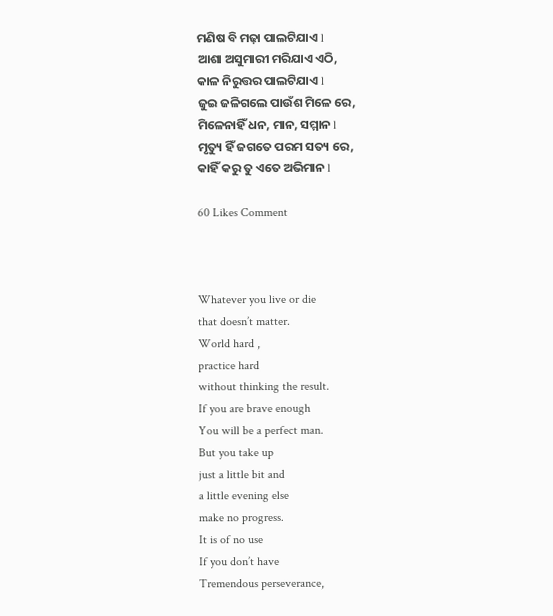ମଣିଷ ବି ମଢ଼ା ପାଲଟିଯାଏ l
ଆଶା ଅସୁମାରୀ ମରିଯାଏ ଏଠି,
କାଳ ନିରୁତ୍ତର ପାଲଟିଯାଏ l
ଜୁଇ ଜଳିଗଲେ ପାଉଁଶ ମିଳେ ରେ,
ମିଳେନାହିଁ ଧନ, ମାନ, ସମ୍ମାନ l
ମୃତ୍ୟୁ ହିଁ ଜଗତେ ପରମ ସତ୍ୟ ରେ,
କାହିଁ କରୁ ତୁ ଏତେ ଅଭିମାନ l

60 Likes Comment



Whatever you live or die
that doesn’t matter.
World hard ,
practice hard
without thinking the result.
If you are brave enough
You will be a perfect man.
But you take up
just a little bit and
a little evening else
make no progress.
It is of no use
If you don’t have
Tremendous perseverance,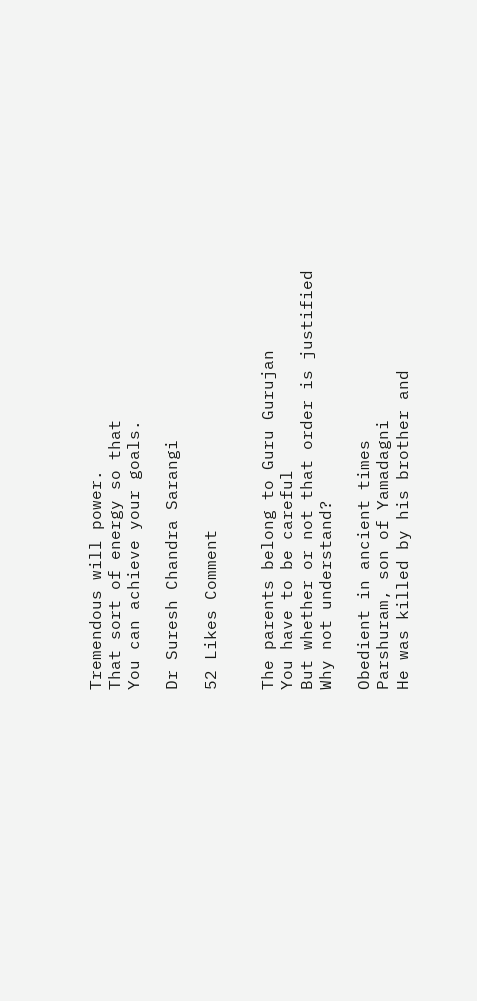Tremendous will power.
That sort of energy so that
You can achieve your goals.

Dr Suresh Chandra Sarangi

52 Likes Comment


The parents belong to Guru Gurujan
You have to be careful
But whether or not that order is justified
Why not understand?

Obedient in ancient times
Parshuram, son of Yamadagni
He was killed by his brother and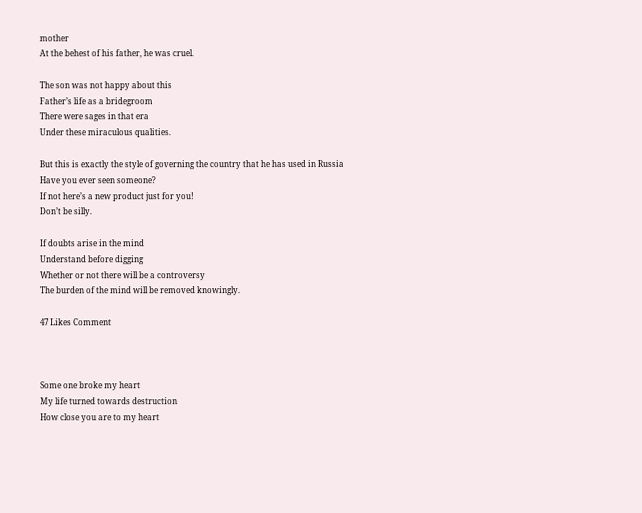mother
At the behest of his father, he was cruel.

The son was not happy about this
Father’s life as a bridegroom
There were sages in that era
Under these miraculous qualities.

But this is exactly the style of governing the country that he has used in Russia
Have you ever seen someone?
If not here’s a new product just for you!
Don’t be silly.

If doubts arise in the mind
Understand before digging
Whether or not there will be a controversy
The burden of the mind will be removed knowingly.

47 Likes Comment



Some one broke my heart
My life turned towards destruction
How close you are to my heart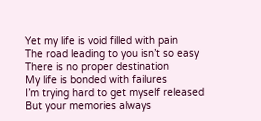Yet my life is void filled with pain
The road leading to you isn’t so easy
There is no proper destination
My life is bonded with failures
I’m trying hard to get myself released
But your memories always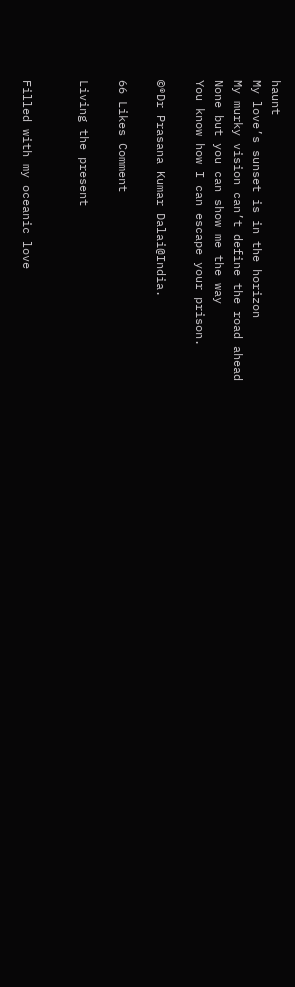haunt
My love’s sunset is in the horizon
My murky vision can’t define the road ahead
None but you can show me the way
You know how I can escape your prison.

©®Dr Prasana Kumar Dalai@India.

66 Likes Comment

Living the present


Filled with my oceanic love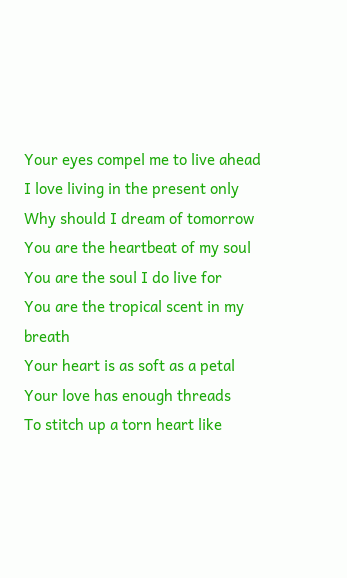Your eyes compel me to live ahead
I love living in the present only
Why should I dream of tomorrow
You are the heartbeat of my soul
You are the soul I do live for
You are the tropical scent in my breath
Your heart is as soft as a petal
Your love has enough threads
To stitch up a torn heart like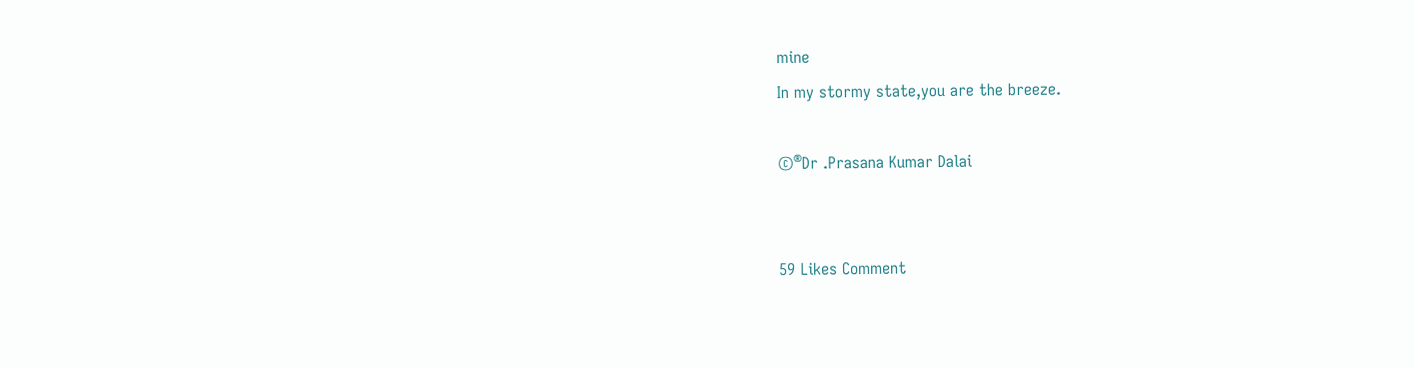mine
In my stormy state,you are the breeze.

©®Dr .Prasana Kumar Dalai


59 Likes Comment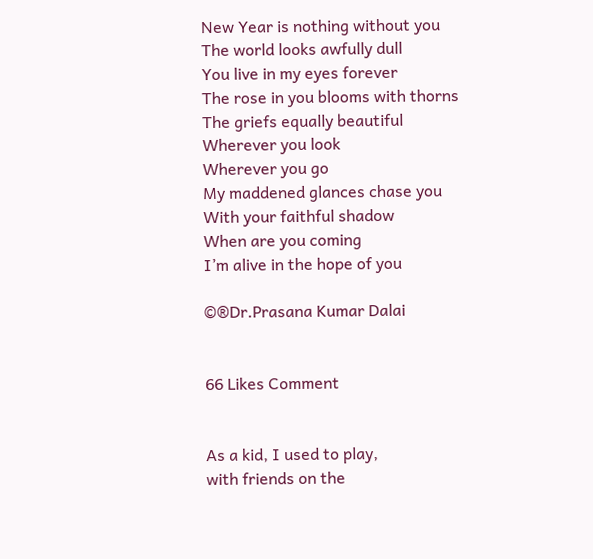New Year is nothing without you
The world looks awfully dull
You live in my eyes forever
The rose in you blooms with thorns
The griefs equally beautiful
Wherever you look
Wherever you go
My maddened glances chase you
With your faithful shadow
When are you coming
I’m alive in the hope of you

©®Dr.Prasana Kumar Dalai


66 Likes Comment


As a kid, I used to play,
with friends on the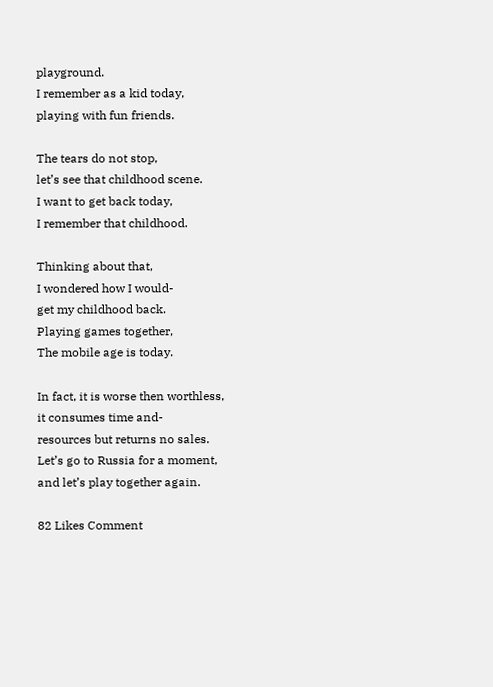playground.
I remember as a kid today,
playing with fun friends.

The tears do not stop,
let’s see that childhood scene.
I want to get back today,
I remember that childhood.

Thinking about that,
I wondered how I would-
get my childhood back.
Playing games together,
The mobile age is today.

In fact, it is worse then worthless,
it consumes time and-
resources but returns no sales.
Let’s go to Russia for a moment,
and let’s play together again.

82 Likes Comment